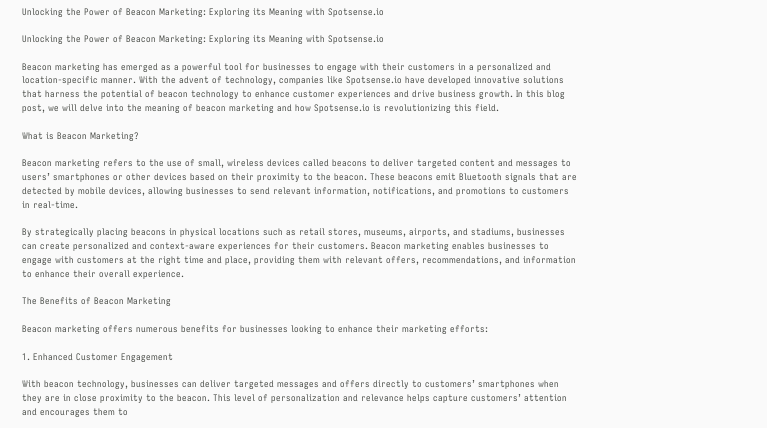Unlocking the Power of Beacon Marketing: Exploring its Meaning with Spotsense.io

Unlocking the Power of Beacon Marketing: Exploring its Meaning with Spotsense.io

Beacon marketing has emerged as a powerful tool for businesses to engage with their customers in a personalized and location-specific manner. With the advent of technology, companies like Spotsense.io have developed innovative solutions that harness the potential of beacon technology to enhance customer experiences and drive business growth. In this blog post, we will delve into the meaning of beacon marketing and how Spotsense.io is revolutionizing this field.

What is Beacon Marketing?

Beacon marketing refers to the use of small, wireless devices called beacons to deliver targeted content and messages to users’ smartphones or other devices based on their proximity to the beacon. These beacons emit Bluetooth signals that are detected by mobile devices, allowing businesses to send relevant information, notifications, and promotions to customers in real-time.

By strategically placing beacons in physical locations such as retail stores, museums, airports, and stadiums, businesses can create personalized and context-aware experiences for their customers. Beacon marketing enables businesses to engage with customers at the right time and place, providing them with relevant offers, recommendations, and information to enhance their overall experience.

The Benefits of Beacon Marketing

Beacon marketing offers numerous benefits for businesses looking to enhance their marketing efforts:

1. Enhanced Customer Engagement

With beacon technology, businesses can deliver targeted messages and offers directly to customers’ smartphones when they are in close proximity to the beacon. This level of personalization and relevance helps capture customers’ attention and encourages them to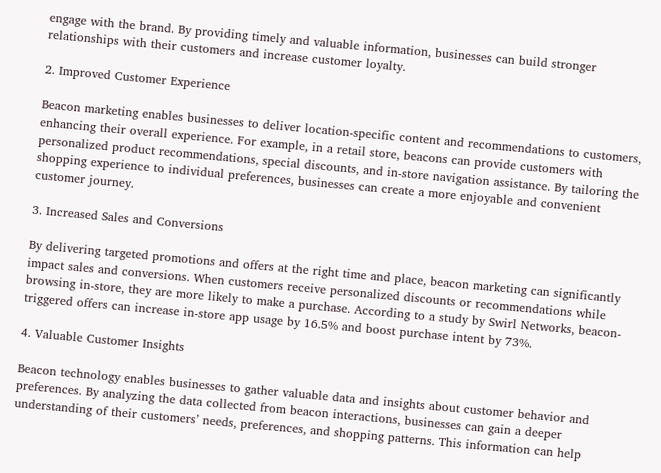engage with the brand. By providing timely and valuable information, businesses can build stronger relationships with their customers and increase customer loyalty.

2. Improved Customer Experience

Beacon marketing enables businesses to deliver location-specific content and recommendations to customers, enhancing their overall experience. For example, in a retail store, beacons can provide customers with personalized product recommendations, special discounts, and in-store navigation assistance. By tailoring the shopping experience to individual preferences, businesses can create a more enjoyable and convenient customer journey.

3. Increased Sales and Conversions

By delivering targeted promotions and offers at the right time and place, beacon marketing can significantly impact sales and conversions. When customers receive personalized discounts or recommendations while browsing in-store, they are more likely to make a purchase. According to a study by Swirl Networks, beacon-triggered offers can increase in-store app usage by 16.5% and boost purchase intent by 73%.

4. Valuable Customer Insights

Beacon technology enables businesses to gather valuable data and insights about customer behavior and preferences. By analyzing the data collected from beacon interactions, businesses can gain a deeper understanding of their customers’ needs, preferences, and shopping patterns. This information can help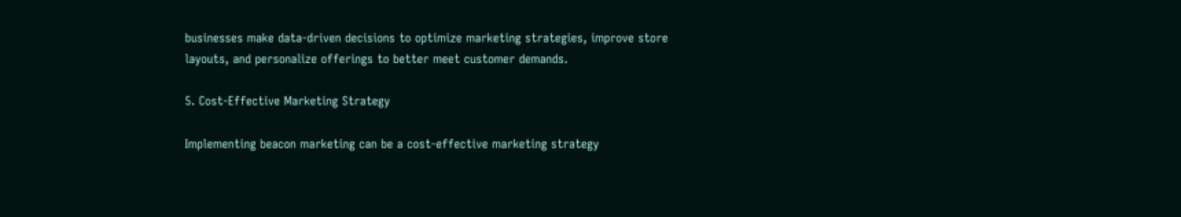businesses make data-driven decisions to optimize marketing strategies, improve store layouts, and personalize offerings to better meet customer demands.

5. Cost-Effective Marketing Strategy

Implementing beacon marketing can be a cost-effective marketing strategy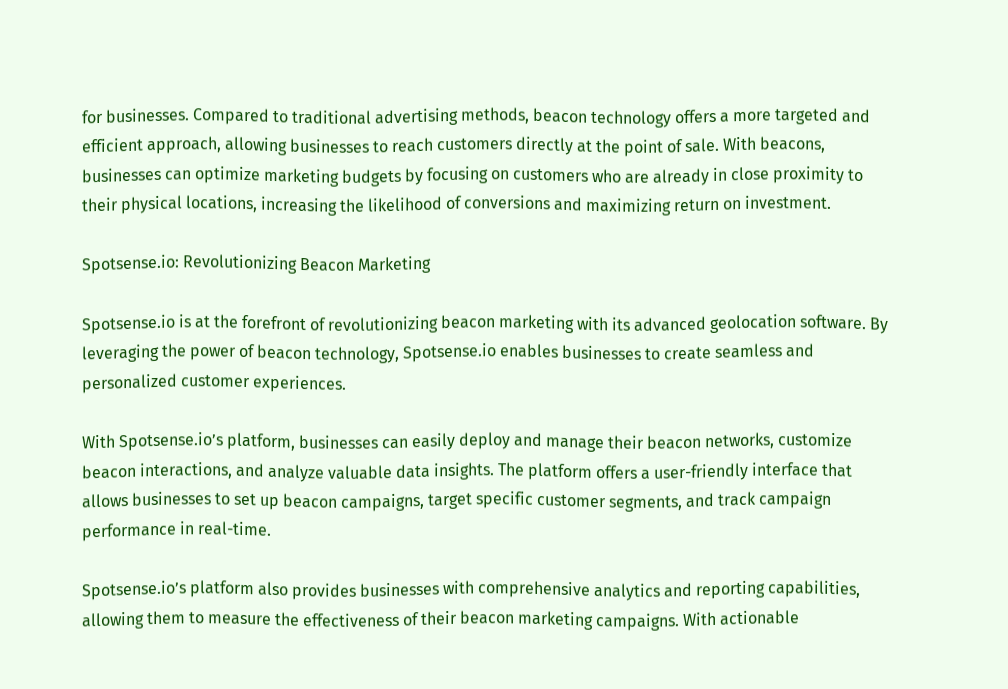for businesses. Compared to traditional advertising methods, beacon technology offers a more targeted and efficient approach, allowing businesses to reach customers directly at the point of sale. With beacons, businesses can optimize marketing budgets by focusing on customers who are already in close proximity to their physical locations, increasing the likelihood of conversions and maximizing return on investment.

Spotsense.io: Revolutionizing Beacon Marketing

Spotsense.io is at the forefront of revolutionizing beacon marketing with its advanced geolocation software. By leveraging the power of beacon technology, Spotsense.io enables businesses to create seamless and personalized customer experiences.

With Spotsense.io’s platform, businesses can easily deploy and manage their beacon networks, customize beacon interactions, and analyze valuable data insights. The platform offers a user-friendly interface that allows businesses to set up beacon campaigns, target specific customer segments, and track campaign performance in real-time.

Spotsense.io’s platform also provides businesses with comprehensive analytics and reporting capabilities, allowing them to measure the effectiveness of their beacon marketing campaigns. With actionable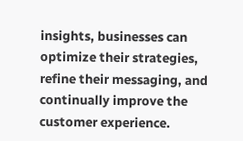insights, businesses can optimize their strategies, refine their messaging, and continually improve the customer experience.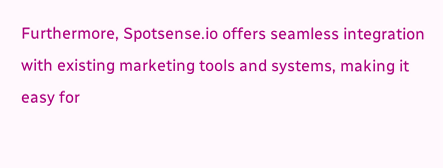Furthermore, Spotsense.io offers seamless integration with existing marketing tools and systems, making it easy for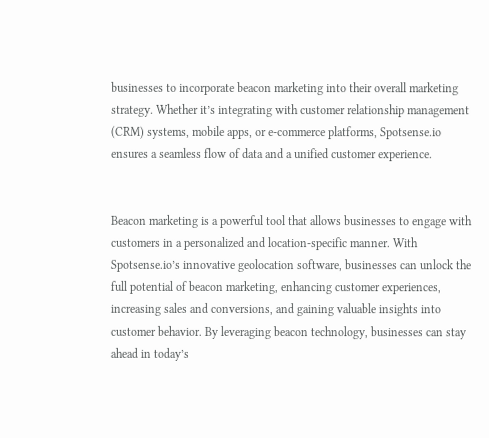businesses to incorporate beacon marketing into their overall marketing strategy. Whether it’s integrating with customer relationship management (CRM) systems, mobile apps, or e-commerce platforms, Spotsense.io ensures a seamless flow of data and a unified customer experience.


Beacon marketing is a powerful tool that allows businesses to engage with customers in a personalized and location-specific manner. With Spotsense.io’s innovative geolocation software, businesses can unlock the full potential of beacon marketing, enhancing customer experiences, increasing sales and conversions, and gaining valuable insights into customer behavior. By leveraging beacon technology, businesses can stay ahead in today’s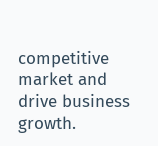competitive market and drive business growth.